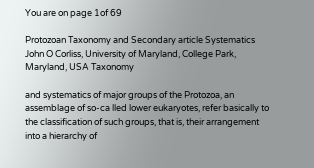You are on page 1of 69

Protozoan Taxonomy and Secondary article Systematics John O Corliss, University of Maryland, College Park, Maryland, USA Taxonomy

and systematics of major groups of the Protozoa, an assemblage of so-ca lled lower eukaryotes, refer basically to the classification of such groups, that is, their arrangement into a hierarchy of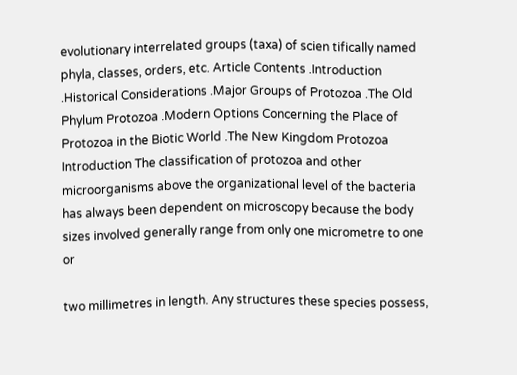evolutionary interrelated groups (taxa) of scien tifically named phyla, classes, orders, etc. Article Contents .Introduction .Historical Considerations .Major Groups of Protozoa .The Old Phylum Protozoa .Modern Options Concerning the Place of Protozoa in the Biotic World .The New Kingdom Protozoa Introduction The classification of protozoa and other microorganisms above the organizational level of the bacteria has always been dependent on microscopy because the body sizes involved generally range from only one micrometre to one or

two millimetres in length. Any structures these species possess,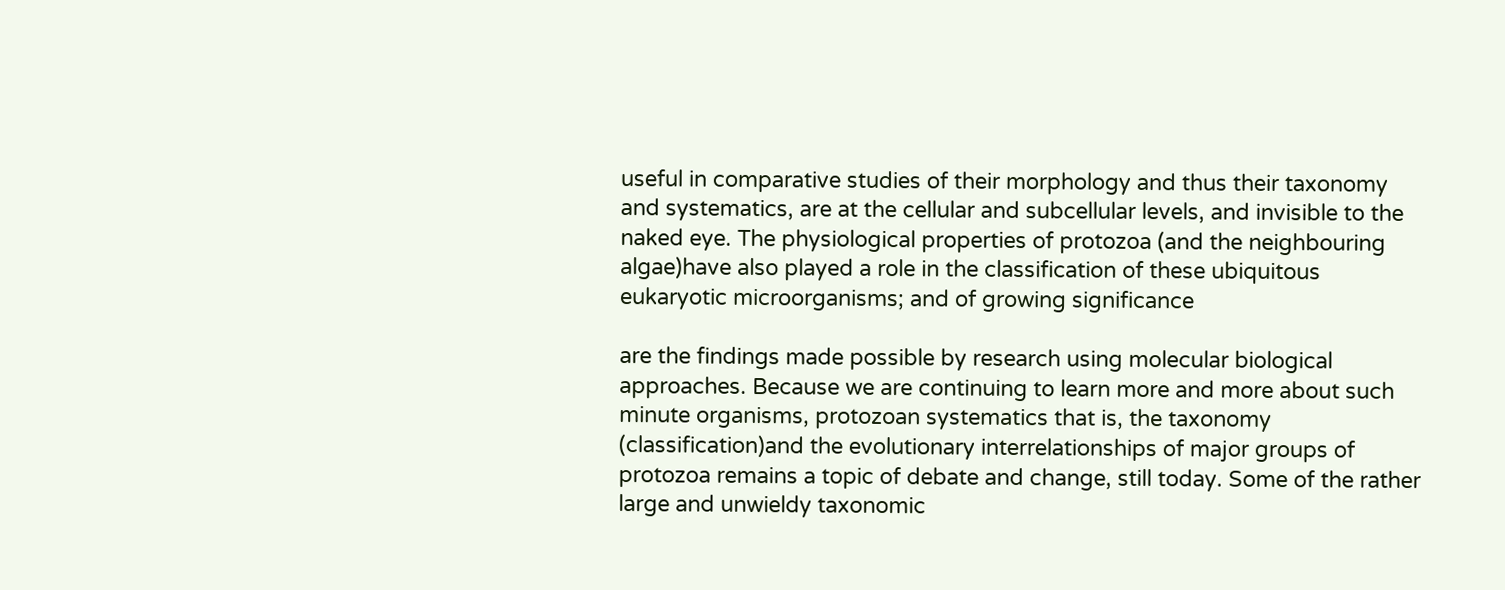useful in comparative studies of their morphology and thus their taxonomy and systematics, are at the cellular and subcellular levels, and invisible to the naked eye. The physiological properties of protozoa (and the neighbouring algae)have also played a role in the classification of these ubiquitous eukaryotic microorganisms; and of growing significance

are the findings made possible by research using molecular biological approaches. Because we are continuing to learn more and more about such minute organisms, protozoan systematics that is, the taxonomy (classification)and the evolutionary interrelationships of major groups of protozoa remains a topic of debate and change, still today. Some of the rather large and unwieldy taxonomic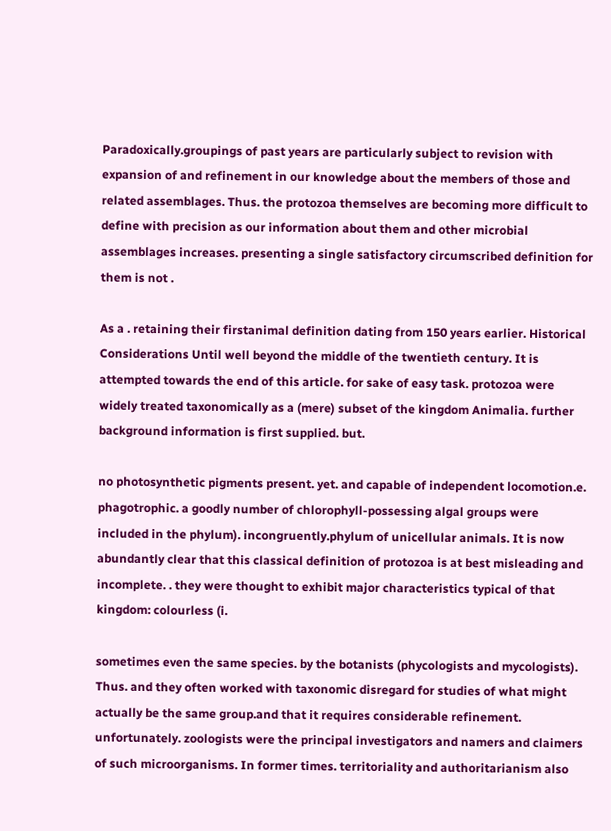Paradoxically.groupings of past years are particularly subject to revision with expansion of and refinement in our knowledge about the members of those and related assemblages. Thus. the protozoa themselves are becoming more difficult to define with precision as our information about them and other microbial assemblages increases. presenting a single satisfactory circumscribed definition for them is not .

As a . retaining their firstanimal definition dating from 150 years earlier. Historical Considerations Until well beyond the middle of the twentieth century. It is attempted towards the end of this article. for sake of easy task. protozoa were widely treated taxonomically as a (mere) subset of the kingdom Animalia. further background information is first supplied. but.

no photosynthetic pigments present. yet. and capable of independent locomotion.e. phagotrophic. a goodly number of chlorophyll-possessing algal groups were included in the phylum). incongruently.phylum of unicellular animals. It is now abundantly clear that this classical definition of protozoa is at best misleading and incomplete. . they were thought to exhibit major characteristics typical of that kingdom: colourless (i.

sometimes even the same species. by the botanists (phycologists and mycologists). Thus. and they often worked with taxonomic disregard for studies of what might actually be the same group.and that it requires considerable refinement. unfortunately. zoologists were the principal investigators and namers and claimers of such microorganisms. In former times. territoriality and authoritarianism also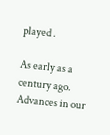played .

As early as a century ago. Advances in our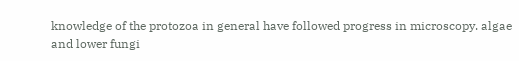knowledge of the protozoa in general have followed progress in microscopy. algae and lower fungi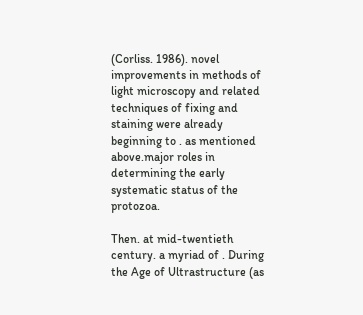(Corliss. 1986). novel improvements in methods of light microscopy and related techniques of fixing and staining were already beginning to . as mentioned above.major roles in determining the early systematic status of the protozoa.

Then. at mid-twentieth century. a myriad of . During the Age of Ultrastructure (as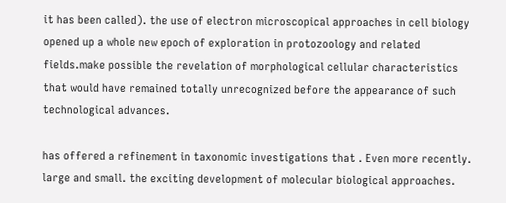it has been called). the use of electron microscopical approaches in cell biology opened up a whole new epoch of exploration in protozoology and related fields.make possible the revelation of morphological cellular characteristics that would have remained totally unrecognized before the appearance of such technological advances.

has offered a refinement in taxonomic investigations that . Even more recently. large and small. the exciting development of molecular biological approaches.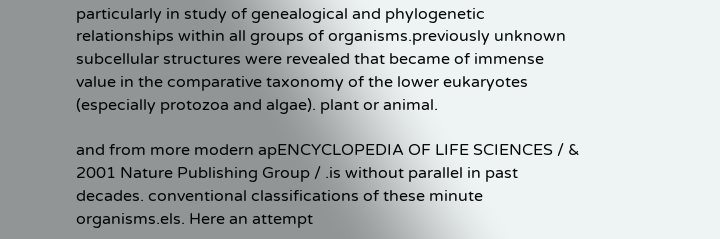particularly in study of genealogical and phylogenetic relationships within all groups of organisms.previously unknown subcellular structures were revealed that became of immense value in the comparative taxonomy of the lower eukaryotes (especially protozoa and algae). plant or animal.

and from more modern apENCYCLOPEDIA OF LIFE SCIENCES / & 2001 Nature Publishing Group / .is without parallel in past decades. conventional classifications of these minute organisms.els. Here an attempt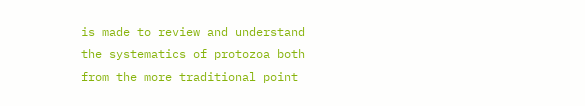is made to review and understand the systematics of protozoa both from the more traditional point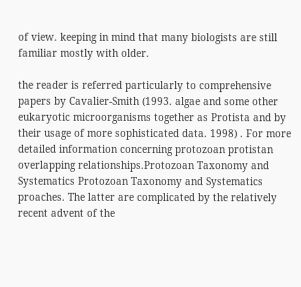of view. keeping in mind that many biologists are still familiar mostly with older.

the reader is referred particularly to comprehensive papers by Cavalier-Smith (1993. algae and some other eukaryotic microorganisms together as Protista and by their usage of more sophisticated data. 1998) . For more detailed information concerning protozoan protistan overlapping relationships.Protozoan Taxonomy and Systematics Protozoan Taxonomy and Systematics proaches. The latter are complicated by the relatively recent advent of the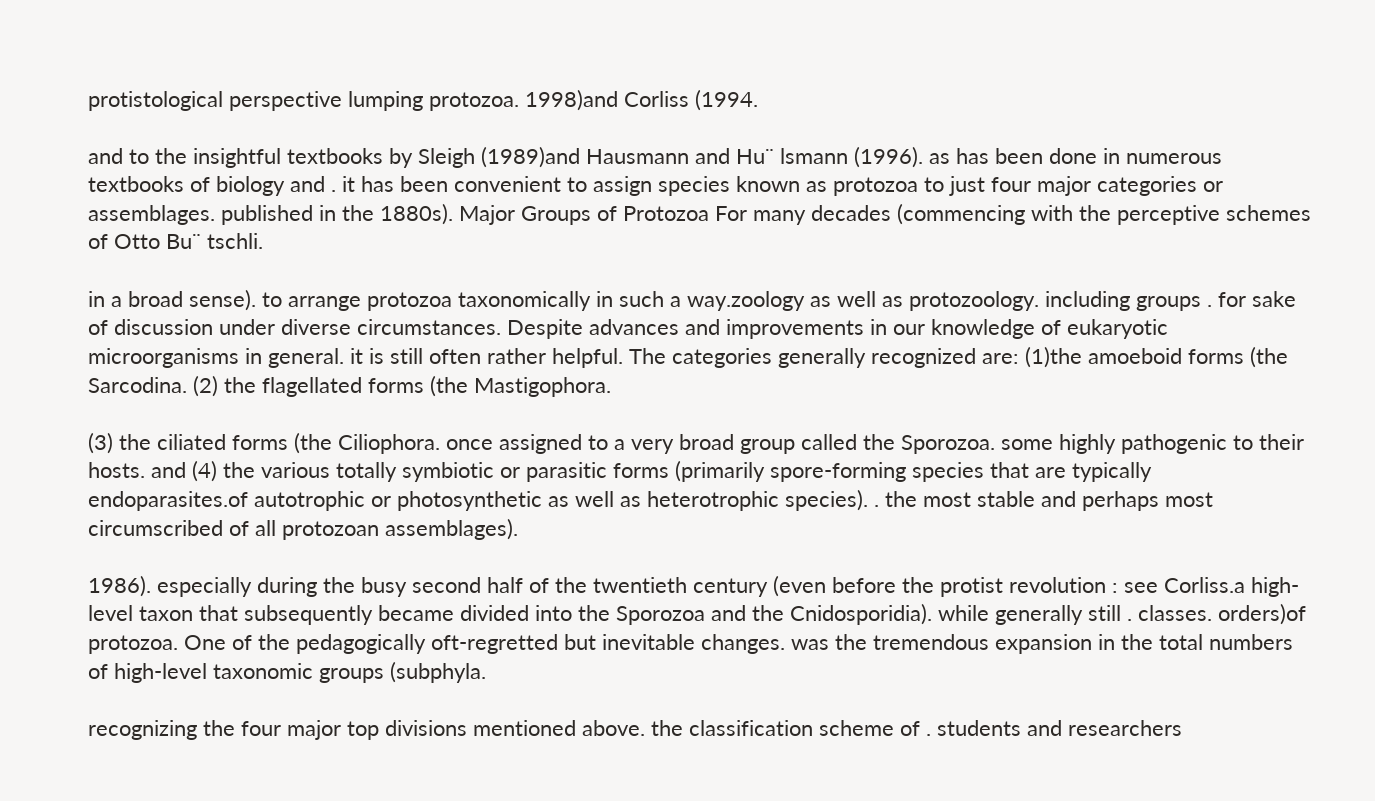protistological perspective lumping protozoa. 1998)and Corliss (1994.

and to the insightful textbooks by Sleigh (1989)and Hausmann and Hu¨ lsmann (1996). as has been done in numerous textbooks of biology and . it has been convenient to assign species known as protozoa to just four major categories or assemblages. published in the 1880s). Major Groups of Protozoa For many decades (commencing with the perceptive schemes of Otto Bu¨ tschli.

in a broad sense). to arrange protozoa taxonomically in such a way.zoology as well as protozoology. including groups . for sake of discussion under diverse circumstances. Despite advances and improvements in our knowledge of eukaryotic microorganisms in general. it is still often rather helpful. The categories generally recognized are: (1)the amoeboid forms (the Sarcodina. (2) the flagellated forms (the Mastigophora.

(3) the ciliated forms (the Ciliophora. once assigned to a very broad group called the Sporozoa. some highly pathogenic to their hosts. and (4) the various totally symbiotic or parasitic forms (primarily spore-forming species that are typically endoparasites.of autotrophic or photosynthetic as well as heterotrophic species). . the most stable and perhaps most circumscribed of all protozoan assemblages).

1986). especially during the busy second half of the twentieth century (even before the protist revolution : see Corliss.a high-level taxon that subsequently became divided into the Sporozoa and the Cnidosporidia). while generally still . classes. orders)of protozoa. One of the pedagogically oft-regretted but inevitable changes. was the tremendous expansion in the total numbers of high-level taxonomic groups (subphyla.

recognizing the four major top divisions mentioned above. the classification scheme of . students and researchers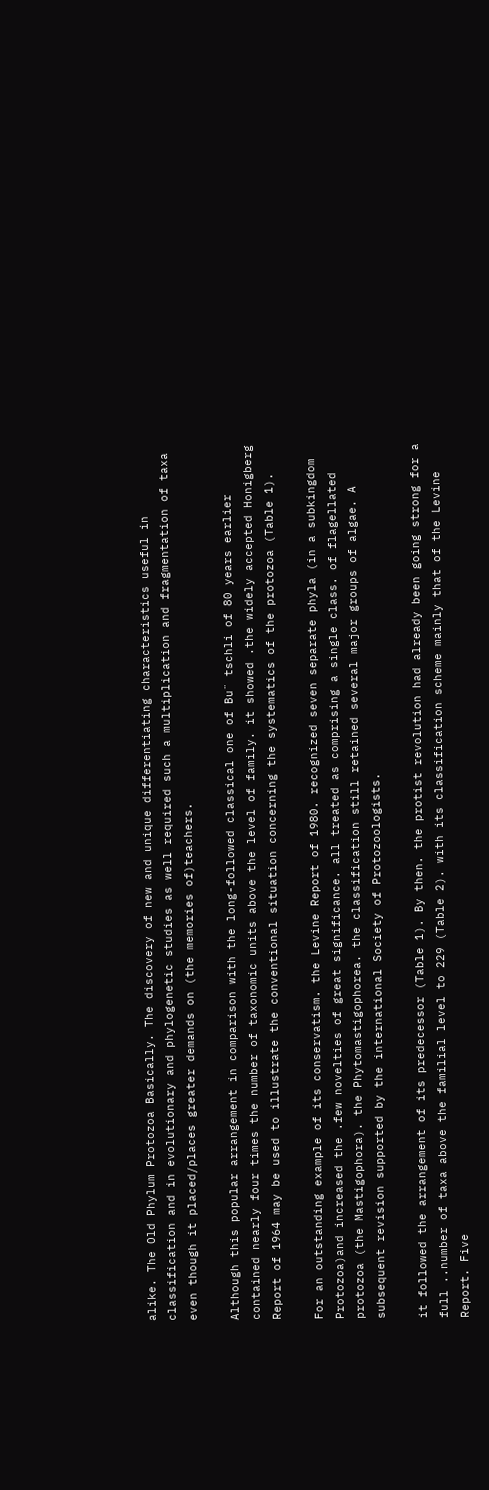alike. The Old Phylum Protozoa Basically. The discovery of new and unique differentiating characteristics useful in classification and in evolutionary and phylogenetic studies as well required such a multiplication and fragmentation of taxa even though it placed/places greater demands on (the memories of)teachers.

Although this popular arrangement in comparison with the long-followed classical one of Bu¨ tschli of 80 years earlier contained nearly four times the number of taxonomic units above the level of family. it showed .the widely accepted Honigberg Report of 1964 may be used to illustrate the conventional situation concerning the systematics of the protozoa (Table 1).

For an outstanding example of its conservatism. the Levine Report of 1980. recognized seven separate phyla (in a subkingdom Protozoa)and increased the .few novelties of great significance. all treated as comprising a single class. of flagellated protozoa (the Mastigophora). the Phytomastigophorea. the classification still retained several major groups of algae. A subsequent revision supported by the international Society of Protozoologists.

it followed the arrangement of its predecessor (Table 1). By then. the protist revolution had already been going strong for a full ..number of taxa above the familial level to 229 (Table 2). with its classification scheme mainly that of the Levine Report. Five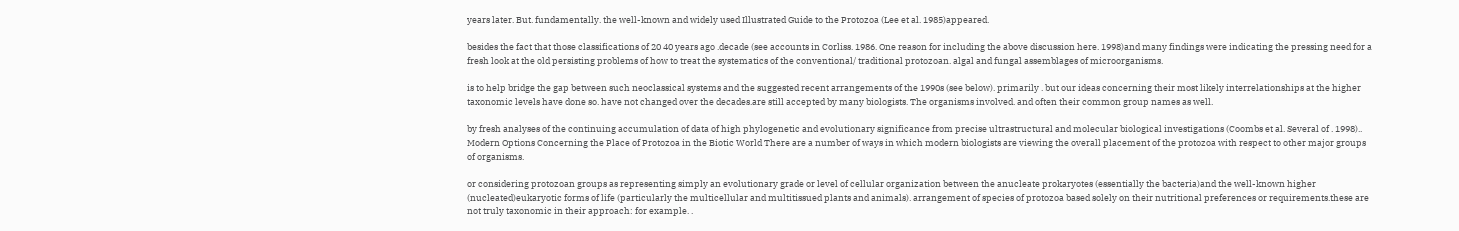years later. But. fundamentally. the well-known and widely used Illustrated Guide to the Protozoa (Lee et al. 1985)appeared.

besides the fact that those classifications of 20 40 years ago .decade (see accounts in Corliss. 1986. One reason for including the above discussion here. 1998)and many findings were indicating the pressing need for a fresh look at the old persisting problems of how to treat the systematics of the conventional/ traditional protozoan. algal and fungal assemblages of microorganisms.

is to help bridge the gap between such neoclassical systems and the suggested recent arrangements of the 1990s (see below). primarily . but our ideas concerning their most likely interrelationships at the higher taxonomic levels have done so. have not changed over the decades.are still accepted by many biologists. The organisms involved. and often their common group names as well.

by fresh analyses of the continuing accumulation of data of high phylogenetic and evolutionary significance from precise ultrastructural and molecular biological investigations (Coombs et al. Several of . 1998).. Modern Options Concerning the Place of Protozoa in the Biotic World There are a number of ways in which modern biologists are viewing the overall placement of the protozoa with respect to other major groups of organisms.

or considering protozoan groups as representing simply an evolutionary grade or level of cellular organization between the anucleate prokaryotes (essentially the bacteria)and the well-known higher (nucleated)eukaryotic forms of life (particularly the multicellular and multitissued plants and animals). arrangement of species of protozoa based solely on their nutritional preferences or requirements.these are not truly taxonomic in their approach: for example. .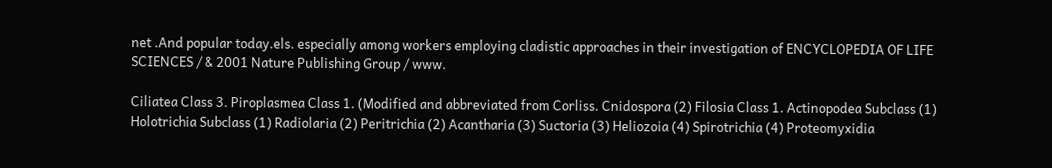net .And popular today.els. especially among workers employing cladistic approaches in their investigation of ENCYCLOPEDIA OF LIFE SCIENCES / & 2001 Nature Publishing Group / www.

Ciliatea Class 3. Piroplasmea Class 1. (Modified and abbreviated from Corliss. Cnidospora (2) Filosia Class 1. Actinopodea Subclass (1) Holotrichia Subclass (1) Radiolaria (2) Peritrichia (2) Acantharia (3) Suctoria (3) Heliozoia (4) Spirotrichia (4) Proteomyxidia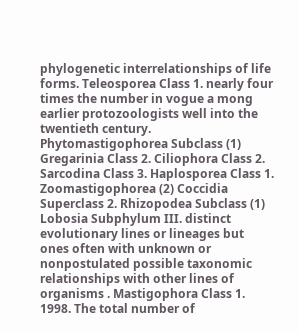phylogenetic interrelationships of life forms. Teleosporea Class 1. nearly four times the number in vogue a mong earlier protozoologists well into the twentieth century. Phytomastigophorea Subclass (1) Gregarinia Class 2. Ciliophora Class 2. Sarcodina Class 3. Haplosporea Class 1. Zoomastigophorea (2) Coccidia Superclass 2. Rhizopodea Subclass (1) Lobosia Subphylum III. distinct evolutionary lines or lineages but ones often with unknown or nonpostulated possible taxonomic relationships with other lines of organisms . Mastigophora Class 1. 1998. The total number of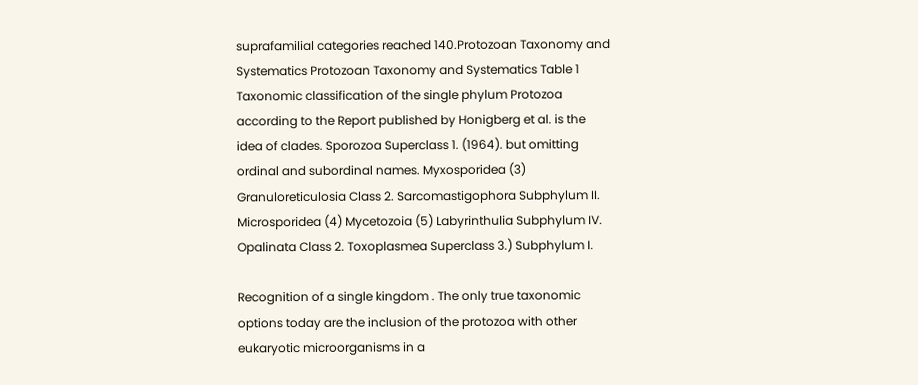suprafamilial categories reached 140.Protozoan Taxonomy and Systematics Protozoan Taxonomy and Systematics Table 1 Taxonomic classification of the single phylum Protozoa according to the Report published by Honigberg et al. is the idea of clades. Sporozoa Superclass 1. (1964). but omitting ordinal and subordinal names. Myxosporidea (3) Granuloreticulosia Class 2. Sarcomastigophora Subphylum II. Microsporidea (4) Mycetozoia (5) Labyrinthulia Subphylum IV. Opalinata Class 2. Toxoplasmea Superclass 3.) Subphylum I.

Recognition of a single kingdom . The only true taxonomic options today are the inclusion of the protozoa with other eukaryotic microorganisms in a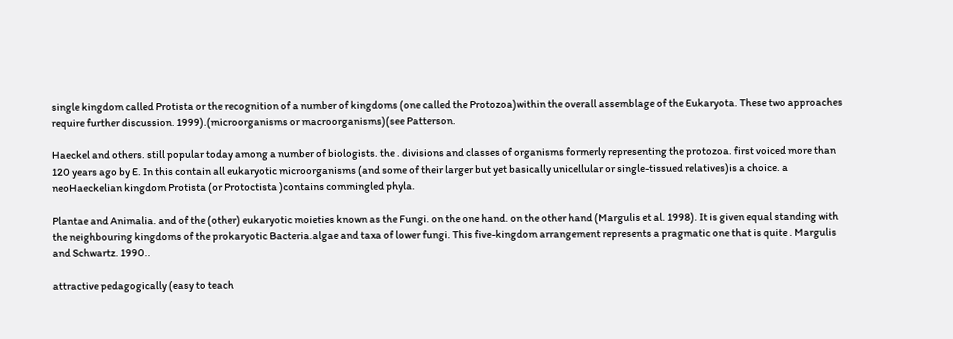single kingdom called Protista or the recognition of a number of kingdoms (one called the Protozoa)within the overall assemblage of the Eukaryota. These two approaches require further discussion. 1999).(microorganisms or macroorganisms)(see Patterson.

Haeckel and others. still popular today among a number of biologists. the . divisions and classes of organisms formerly representing the protozoa. first voiced more than 120 years ago by E. In this contain all eukaryotic microorganisms (and some of their larger but yet basically unicellular or single-tissued relatives)is a choice. a neoHaeckelian kingdom Protista (or Protoctista )contains commingled phyla.

Plantae and Animalia. and of the (other) eukaryotic moieties known as the Fungi. on the one hand. on the other hand (Margulis et al. 1998). It is given equal standing with the neighbouring kingdoms of the prokaryotic Bacteria.algae and taxa of lower fungi. This five-kingdom arrangement represents a pragmatic one that is quite . Margulis and Schwartz. 1990..

attractive pedagogically (easy to teach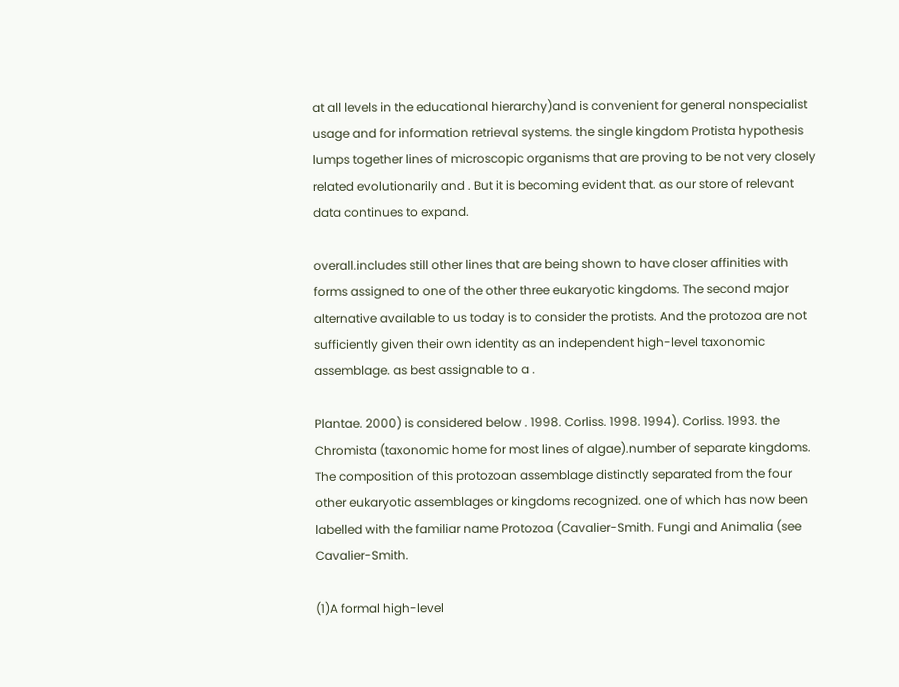at all levels in the educational hierarchy)and is convenient for general nonspecialist usage and for information retrieval systems. the single kingdom Protista hypothesis lumps together lines of microscopic organisms that are proving to be not very closely related evolutionarily and . But it is becoming evident that. as our store of relevant data continues to expand.

overall.includes still other lines that are being shown to have closer affinities with forms assigned to one of the other three eukaryotic kingdoms. The second major alternative available to us today is to consider the protists. And the protozoa are not sufficiently given their own identity as an independent high-level taxonomic assemblage. as best assignable to a .

Plantae. 2000) is considered below . 1998. Corliss. 1998. 1994). Corliss. 1993. the Chromista (taxonomic home for most lines of algae).number of separate kingdoms. The composition of this protozoan assemblage distinctly separated from the four other eukaryotic assemblages or kingdoms recognized. one of which has now been labelled with the familiar name Protozoa (Cavalier-Smith. Fungi and Animalia (see Cavalier-Smith.

(1)A formal high-level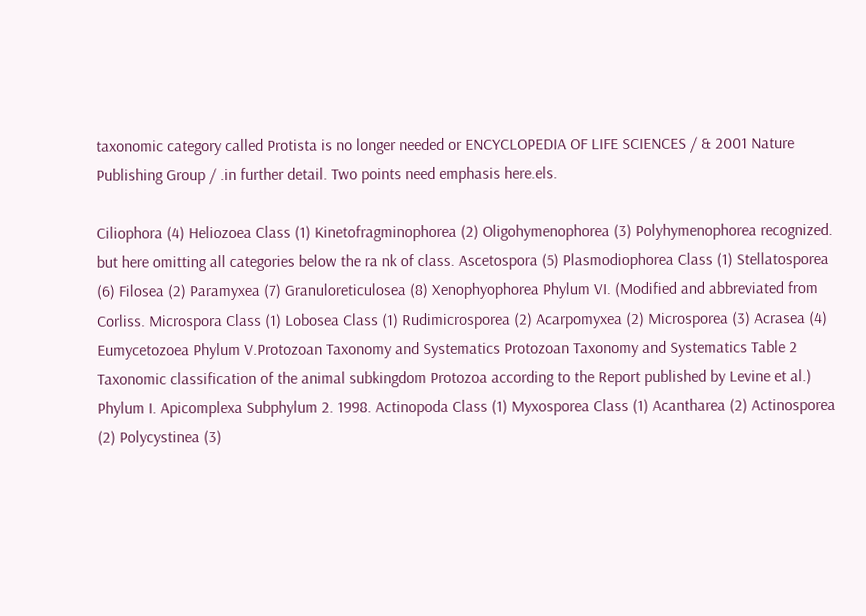taxonomic category called Protista is no longer needed or ENCYCLOPEDIA OF LIFE SCIENCES / & 2001 Nature Publishing Group / .in further detail. Two points need emphasis here.els.

Ciliophora (4) Heliozoea Class (1) Kinetofragminophorea (2) Oligohymenophorea (3) Polyhymenophorea recognized. but here omitting all categories below the ra nk of class. Ascetospora (5) Plasmodiophorea Class (1) Stellatosporea (6) Filosea (2) Paramyxea (7) Granuloreticulosea (8) Xenophyophorea Phylum VI. (Modified and abbreviated from Corliss. Microspora Class (1) Lobosea Class (1) Rudimicrosporea (2) Acarpomyxea (2) Microsporea (3) Acrasea (4) Eumycetozoea Phylum V.Protozoan Taxonomy and Systematics Protozoan Taxonomy and Systematics Table 2 Taxonomic classification of the animal subkingdom Protozoa according to the Report published by Levine et al.) Phylum I. Apicomplexa Subphylum 2. 1998. Actinopoda Class (1) Myxosporea Class (1) Acantharea (2) Actinosporea (2) Polycystinea (3)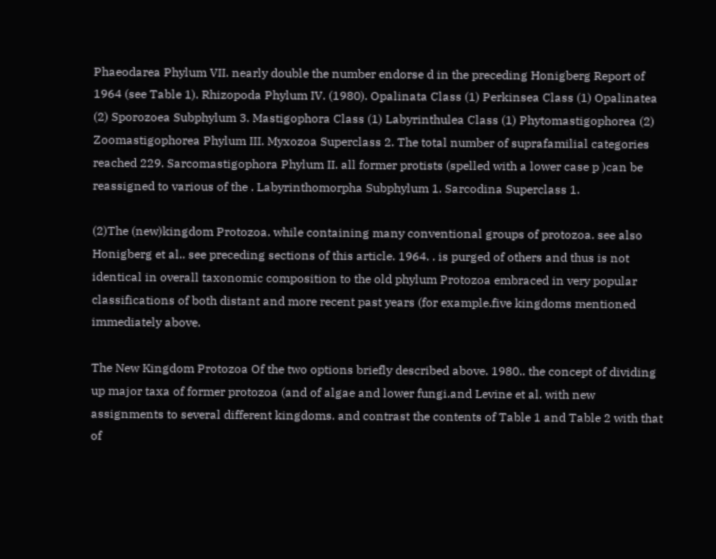Phaeodarea Phylum VII. nearly double the number endorse d in the preceding Honigberg Report of 1964 (see Table 1). Rhizopoda Phylum IV. (1980). Opalinata Class (1) Perkinsea Class (1) Opalinatea (2) Sporozoea Subphylum 3. Mastigophora Class (1) Labyrinthulea Class (1) Phytomastigophorea (2) Zoomastigophorea Phylum III. Myxozoa Superclass 2. The total number of suprafamilial categories reached 229. Sarcomastigophora Phylum II. all former protists (spelled with a lower case p )can be reassigned to various of the . Labyrinthomorpha Subphylum 1. Sarcodina Superclass 1.

(2)The (new)kingdom Protozoa. while containing many conventional groups of protozoa. see also Honigberg et al.. see preceding sections of this article. 1964. . is purged of others and thus is not identical in overall taxonomic composition to the old phylum Protozoa embraced in very popular classifications of both distant and more recent past years (for example.five kingdoms mentioned immediately above.

The New Kingdom Protozoa Of the two options briefly described above. 1980.. the concept of dividing up major taxa of former protozoa (and of algae and lower fungi.and Levine et al. with new assignments to several different kingdoms. and contrast the contents of Table 1 and Table 2 with that of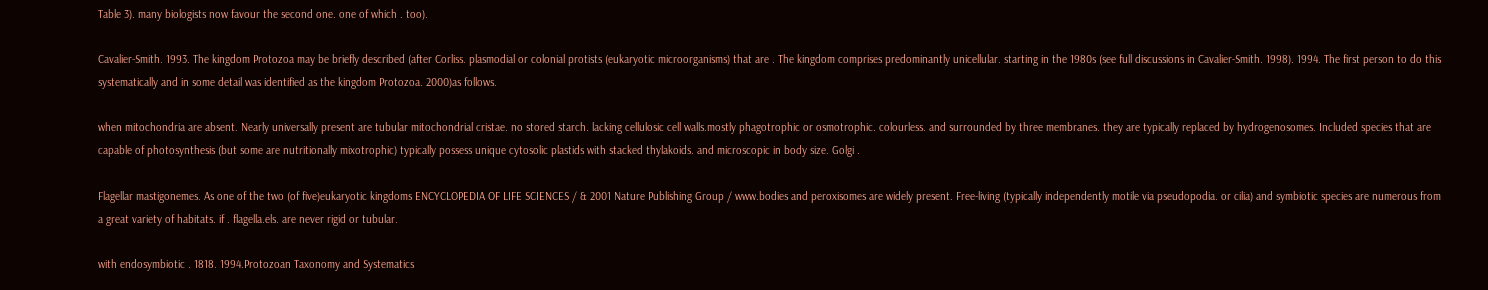Table 3). many biologists now favour the second one. one of which . too).

Cavalier-Smith. 1993. The kingdom Protozoa may be briefly described (after Corliss. plasmodial or colonial protists (eukaryotic microorganisms) that are . The kingdom comprises predominantly unicellular. starting in the 1980s (see full discussions in Cavalier-Smith. 1998). 1994. The first person to do this systematically and in some detail was identified as the kingdom Protozoa. 2000)as follows.

when mitochondria are absent. Nearly universally present are tubular mitochondrial cristae. no stored starch. lacking cellulosic cell walls.mostly phagotrophic or osmotrophic. colourless. and surrounded by three membranes. they are typically replaced by hydrogenosomes. Included species that are capable of photosynthesis (but some are nutritionally mixotrophic) typically possess unique cytosolic plastids with stacked thylakoids. and microscopic in body size. Golgi .

Flagellar mastigonemes. As one of the two (of five)eukaryotic kingdoms ENCYCLOPEDIA OF LIFE SCIENCES / & 2001 Nature Publishing Group / www.bodies and peroxisomes are widely present. Free-living (typically independently motile via pseudopodia. or cilia) and symbiotic species are numerous from a great variety of habitats. if . flagella.els. are never rigid or tubular.

with endosymbiotic . 1818. 1994.Protozoan Taxonomy and Systematics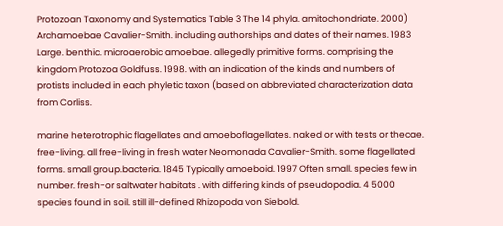Protozoan Taxonomy and Systematics Table 3 The 14 phyla. amitochondriate. 2000) Archamoebae Cavalier-Smith. including authorships and dates of their names. 1983 Large. benthic. microaerobic amoebae. allegedly primitive forms. comprising the kingdom Protozoa Goldfuss. 1998. with an indication of the kinds and numbers of protists included in each phyletic taxon (based on abbreviated characterization data from Corliss.

marine heterotrophic flagellates and amoeboflagellates. naked or with tests or thecae. free-living. all free-living in fresh water Neomonada Cavalier-Smith. some flagellated forms. small group.bacteria. 1845 Typically amoeboid. 1997 Often small. species few in number. fresh-or saltwater habitats . with differing kinds of pseudopodia. 4 5000 species found in soil. still ill-defined Rhizopoda von Siebold.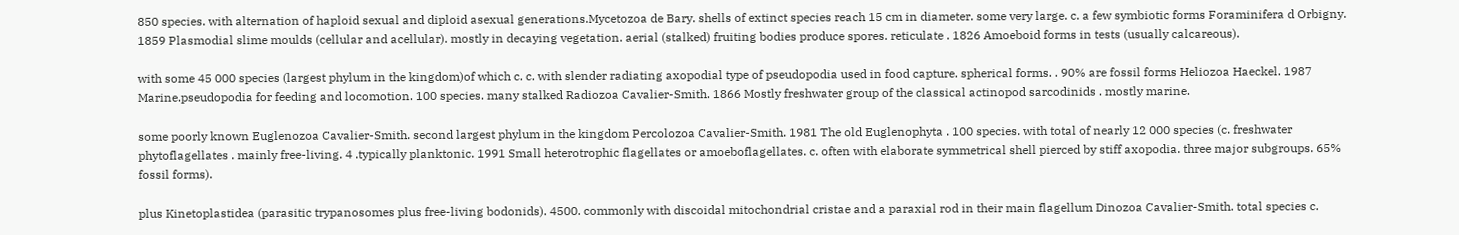850 species. with alternation of haploid sexual and diploid asexual generations.Mycetozoa de Bary. shells of extinct species reach 15 cm in diameter. some very large. c. a few symbiotic forms Foraminifera d Orbigny. 1859 Plasmodial slime moulds (cellular and acellular). mostly in decaying vegetation. aerial (stalked) fruiting bodies produce spores. reticulate . 1826 Amoeboid forms in tests (usually calcareous).

with some 45 000 species (largest phylum in the kingdom)of which c. c. with slender radiating axopodial type of pseudopodia used in food capture. spherical forms. . 90% are fossil forms Heliozoa Haeckel. 1987 Marine.pseudopodia for feeding and locomotion. 100 species. many stalked Radiozoa Cavalier-Smith. 1866 Mostly freshwater group of the classical actinopod sarcodinids . mostly marine.

some poorly known Euglenozoa Cavalier-Smith. second largest phylum in the kingdom Percolozoa Cavalier-Smith. 1981 The old Euglenophyta . 100 species. with total of nearly 12 000 species (c. freshwater phytoflagellates . mainly free-living. 4 .typically planktonic. 1991 Small heterotrophic flagellates or amoeboflagellates. c. often with elaborate symmetrical shell pierced by stiff axopodia. three major subgroups. 65% fossil forms).

plus Kinetoplastidea (parasitic trypanosomes plus free-living bodonids). 4500. commonly with discoidal mitochondrial cristae and a paraxial rod in their main flagellum Dinozoa Cavalier-Smith. total species c.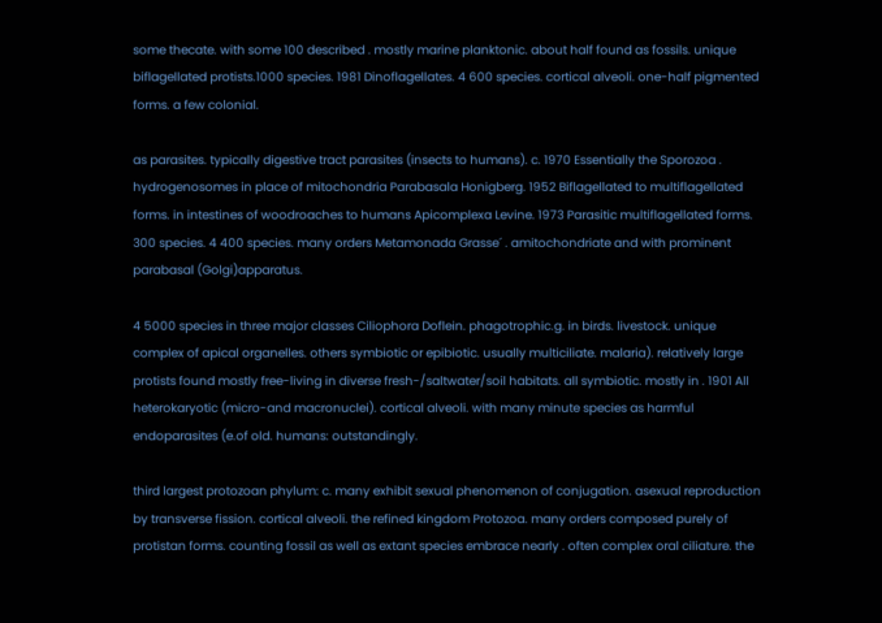some thecate. with some 100 described . mostly marine planktonic. about half found as fossils. unique biflagellated protists.1000 species. 1981 Dinoflagellates. 4 600 species. cortical alveoli. one-half pigmented forms. a few colonial.

as parasites. typically digestive tract parasites (insects to humans). c. 1970 Essentially the Sporozoa . hydrogenosomes in place of mitochondria Parabasala Honigberg. 1952 Biflagellated to multiflagellated forms. in intestines of woodroaches to humans Apicomplexa Levine. 1973 Parasitic multiflagellated forms. 300 species. 4 400 species. many orders Metamonada Grasse´ . amitochondriate and with prominent parabasal (Golgi)apparatus.

4 5000 species in three major classes Ciliophora Doflein. phagotrophic.g. in birds. livestock. unique complex of apical organelles. others symbiotic or epibiotic. usually multiciliate. malaria). relatively large protists found mostly free-living in diverse fresh-/saltwater/soil habitats. all symbiotic. mostly in . 1901 All heterokaryotic (micro-and macronuclei). cortical alveoli. with many minute species as harmful endoparasites (e.of old. humans: outstandingly.

third largest protozoan phylum: c. many exhibit sexual phenomenon of conjugation. asexual reproduction by transverse fission. cortical alveoli. the refined kingdom Protozoa. many orders composed purely of protistan forms. counting fossil as well as extant species embrace nearly . often complex oral ciliature. the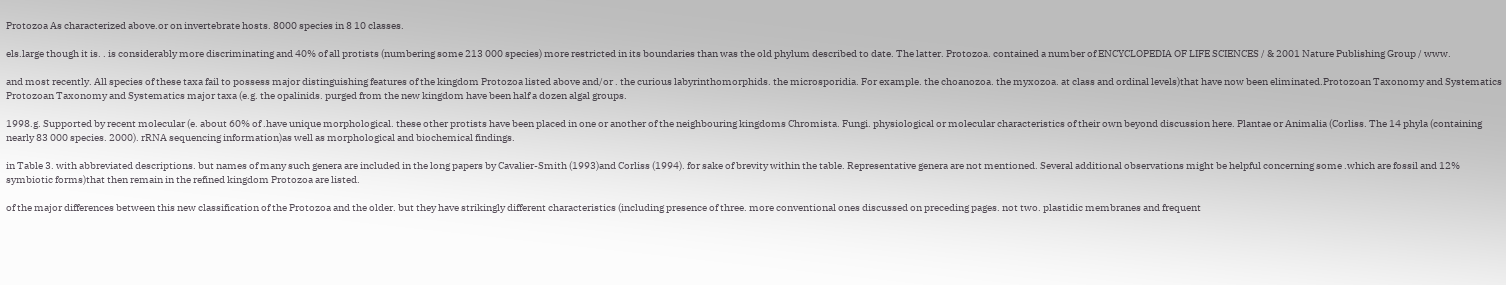Protozoa As characterized above.or on invertebrate hosts. 8000 species in 8 10 classes.

els.large though it is. . is considerably more discriminating and 40% of all protists (numbering some 213 000 species) more restricted in its boundaries than was the old phylum described to date. The latter. Protozoa. contained a number of ENCYCLOPEDIA OF LIFE SCIENCES / & 2001 Nature Publishing Group / www.

and most recently. All species of these taxa fail to possess major distinguishing features of the kingdom Protozoa listed above and/or . the curious labyrinthomorphids. the microsporidia. For example. the choanozoa. the myxozoa. at class and ordinal levels)that have now been eliminated.Protozoan Taxonomy and Systematics Protozoan Taxonomy and Systematics major taxa (e.g. the opalinids. purged from the new kingdom have been half a dozen algal groups.

1998.g. Supported by recent molecular (e. about 60% of .have unique morphological. these other protists have been placed in one or another of the neighbouring kingdoms Chromista. Fungi. physiological or molecular characteristics of their own beyond discussion here. Plantae or Animalia (Corliss. The 14 phyla (containing nearly 83 000 species. 2000). rRNA sequencing information)as well as morphological and biochemical findings.

in Table 3. with abbreviated descriptions. but names of many such genera are included in the long papers by Cavalier-Smith (1993)and Corliss (1994). for sake of brevity within the table. Representative genera are not mentioned. Several additional observations might be helpful concerning some .which are fossil and 12% symbiotic forms)that then remain in the refined kingdom Protozoa are listed.

of the major differences between this new classification of the Protozoa and the older. but they have strikingly different characteristics (including presence of three. more conventional ones discussed on preceding pages. not two. plastidic membranes and frequent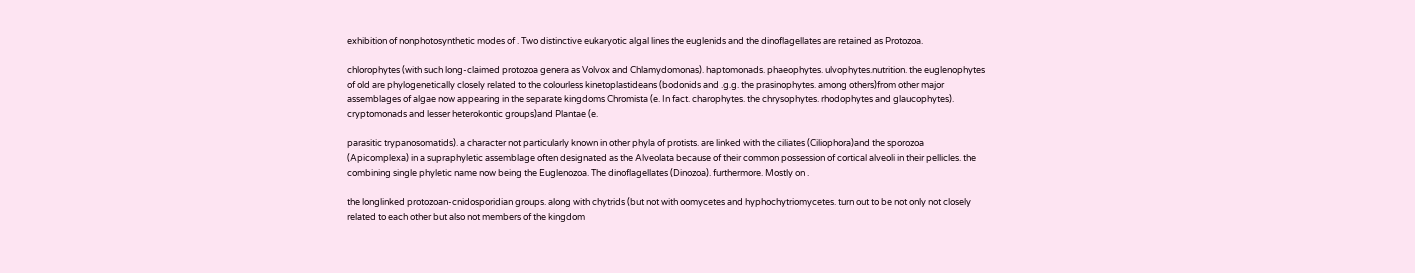exhibition of nonphotosynthetic modes of . Two distinctive eukaryotic algal lines the euglenids and the dinoflagellates are retained as Protozoa.

chlorophytes (with such long-claimed protozoa genera as Volvox and Chlamydomonas). haptomonads. phaeophytes. ulvophytes.nutrition. the euglenophytes of old are phylogenetically closely related to the colourless kinetoplastideans (bodonids and .g.g. the prasinophytes. among others)from other major assemblages of algae now appearing in the separate kingdoms Chromista (e. In fact. charophytes. the chrysophytes. rhodophytes and glaucophytes). cryptomonads and lesser heterokontic groups)and Plantae (e.

parasitic trypanosomatids). a character not particularly known in other phyla of protists. are linked with the ciliates (Ciliophora)and the sporozoa (Apicomplexa) in a supraphyletic assemblage often designated as the Alveolata because of their common possession of cortical alveoli in their pellicles. the combining single phyletic name now being the Euglenozoa. The dinoflagellates (Dinozoa). furthermore. Mostly on .

the longlinked protozoan-cnidosporidian groups. along with chytrids (but not with oomycetes and hyphochytriomycetes. turn out to be not only not closely related to each other but also not members of the kingdom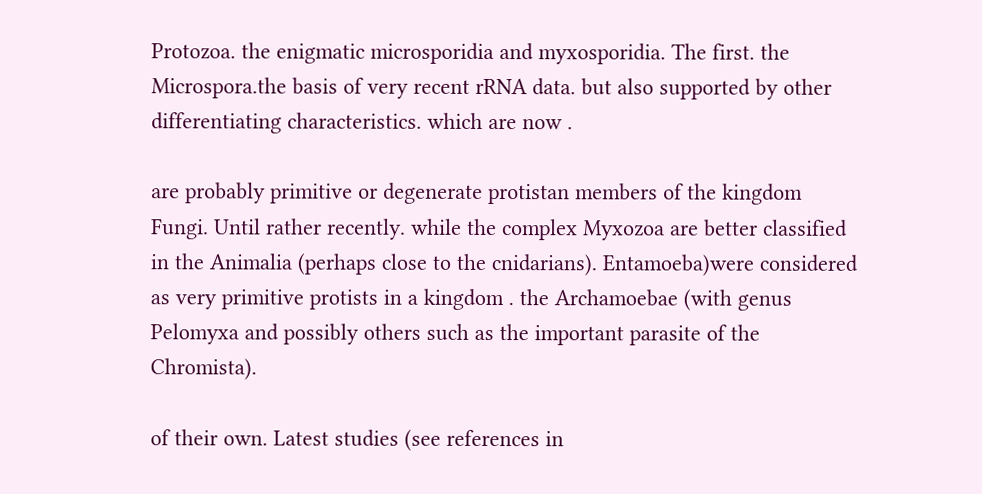Protozoa. the enigmatic microsporidia and myxosporidia. The first. the Microspora.the basis of very recent rRNA data. but also supported by other differentiating characteristics. which are now .

are probably primitive or degenerate protistan members of the kingdom Fungi. Until rather recently. while the complex Myxozoa are better classified in the Animalia (perhaps close to the cnidarians). Entamoeba)were considered as very primitive protists in a kingdom . the Archamoebae (with genus Pelomyxa and possibly others such as the important parasite of the Chromista).

of their own. Latest studies (see references in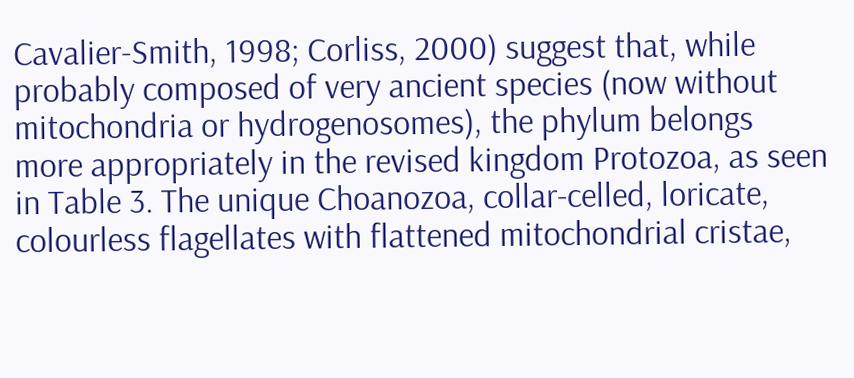Cavalier-Smith, 1998; Corliss, 2000) suggest that, while probably composed of very ancient species (now without mitochondria or hydrogenosomes), the phylum belongs more appropriately in the revised kingdom Protozoa, as seen in Table 3. The unique Choanozoa, collar-celled, loricate, colourless flagellates with flattened mitochondrial cristae,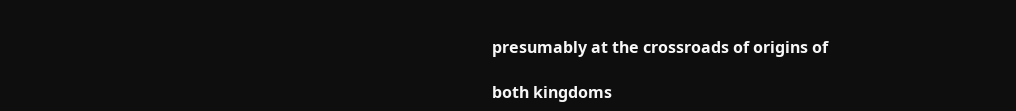presumably at the crossroads of origins of

both kingdoms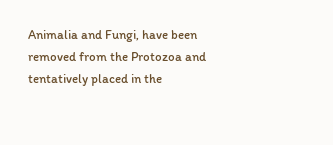Animalia and Fungi, have been removed from the Protozoa and tentatively placed in the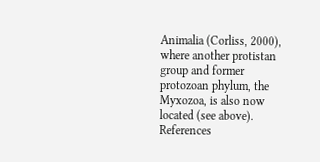Animalia (Corliss, 2000), where another protistan group and former protozoan phylum, the Myxozoa, is also now located (see above). References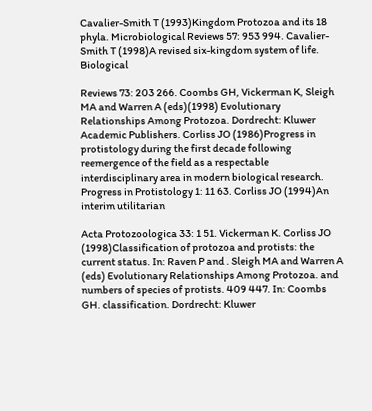Cavalier-Smith T (1993)Kingdom Protozoa and its 18 phyla. Microbiological Reviews 57: 953 994. Cavalier-Smith T (1998)A revised six-kingdom system of life. Biological

Reviews 73: 203 266. Coombs GH, Vickerman K, Sleigh MA and Warren A (eds)(1998) Evolutionary Relationships Among Protozoa. Dordrecht: Kluwer Academic Publishers. Corliss JO (1986)Progress in protistology during the first decade following reemergence of the field as a respectable interdisciplinary area in modern biological research. Progress in Protistology 1: 11 63. Corliss JO (1994)An interim utilitarian

Acta Protozoologica 33: 1 51. Vickerman K. Corliss JO (1998)Classification of protozoa and protists: the current status. In: Raven P and . Sleigh MA and Warren A (eds) Evolutionary Relationships Among Protozoa. and numbers of species of protists. 409 447. In: Coombs GH. classification. Dordrecht: Kluwer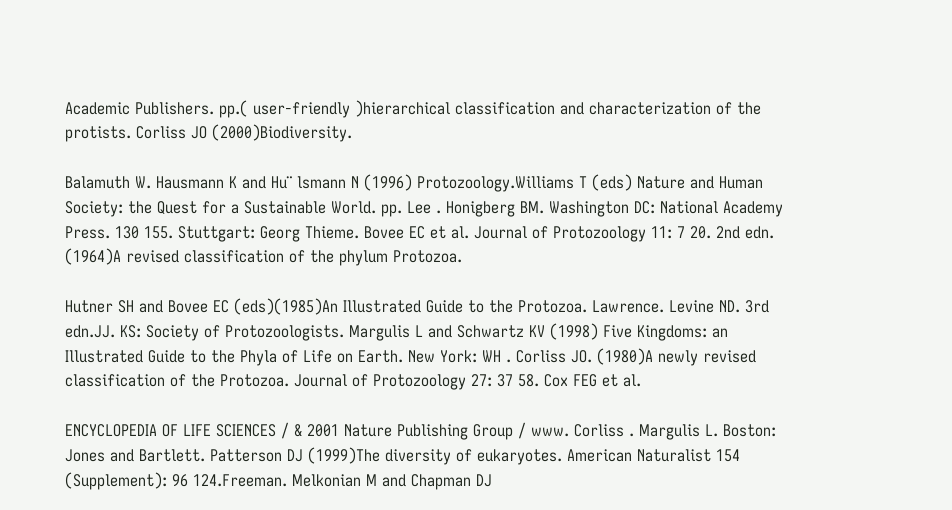Academic Publishers. pp.( user-friendly )hierarchical classification and characterization of the protists. Corliss JO (2000)Biodiversity.

Balamuth W. Hausmann K and Hu¨ lsmann N (1996) Protozoology.Williams T (eds) Nature and Human Society: the Quest for a Sustainable World. pp. Lee . Honigberg BM. Washington DC: National Academy Press. 130 155. Stuttgart: Georg Thieme. Bovee EC et al. Journal of Protozoology 11: 7 20. 2nd edn. (1964)A revised classification of the phylum Protozoa.

Hutner SH and Bovee EC (eds)(1985)An Illustrated Guide to the Protozoa. Lawrence. Levine ND. 3rd edn.JJ. KS: Society of Protozoologists. Margulis L and Schwartz KV (1998) Five Kingdoms: an Illustrated Guide to the Phyla of Life on Earth. New York: WH . Corliss JO. (1980)A newly revised classification of the Protozoa. Journal of Protozoology 27: 37 58. Cox FEG et al.

ENCYCLOPEDIA OF LIFE SCIENCES / & 2001 Nature Publishing Group / www. Corliss . Margulis L. Boston: Jones and Bartlett. Patterson DJ (1999)The diversity of eukaryotes. American Naturalist 154 (Supplement): 96 124.Freeman. Melkonian M and Chapman DJ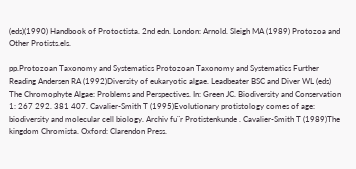(eds)(1990) Handbook of Protoctista. 2nd edn. London: Arnold. Sleigh MA (1989) Protozoa and Other Protists.els.

pp.Protozoan Taxonomy and Systematics Protozoan Taxonomy and Systematics Further Reading Andersen RA (1992)Diversity of eukaryotic algae. Leadbeater BSC and Diver WL (eds) The Chromophyte Algae: Problems and Perspectives. In: Green JC. Biodiversity and Conservation 1: 267 292. 381 407. Cavalier-Smith T (1995)Evolutionary protistology comes of age: biodiversity and molecular cell biology. Archiv fu¨r Protistenkunde . Cavalier-Smith T (1989)The kingdom Chromista. Oxford: Clarendon Press.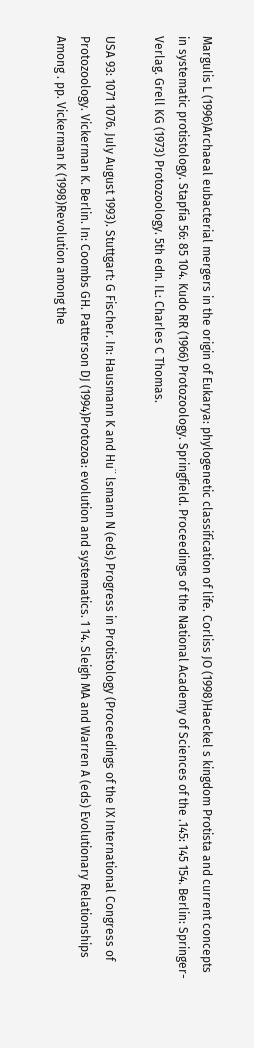Margulis L (1996)Archaeal eubacterial mergers in the origin of Eukarya: phylogenetic classification of life. Corliss JO (1998)Haeckel s kingdom Protista and current concepts in systematic protistology. Stapfia 56: 85 104. Kudo RR (1966) Protozoology. Springfield. Proceedings of the National Academy of Sciences of the .145: 145 154. Berlin: Springer-Verlag. Grell KG (1973) Protozoology. 5th edn. IL: Charles C Thomas.

USA 93: 1071 1076. July August 1993). Stuttgart: G Fischer. In: Hausmann K and Hu¨ lsmann N (eds) Progress in Protistology (Proceedings of the IX International Congress of Protozoology. Vickerman K. Berlin. In: Coombs GH. Patterson DJ (1994)Protozoa: evolution and systematics. 1 14. Sleigh MA and Warren A (eds) Evolutionary Relationships Among . pp. Vickerman K (1998)Revolution among the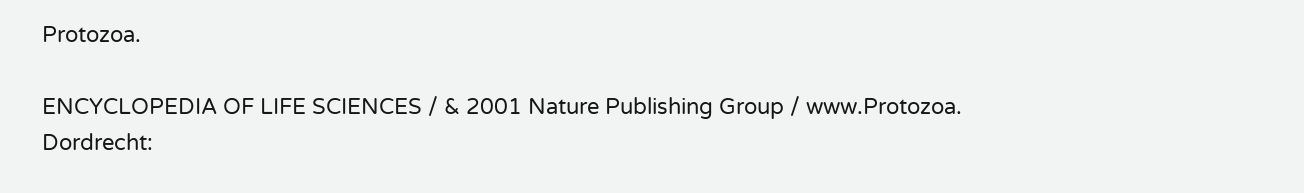Protozoa.

ENCYCLOPEDIA OF LIFE SCIENCES / & 2001 Nature Publishing Group / www.Protozoa. Dordrecht: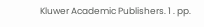Kluwer Academic Publishers. 1 . pp.